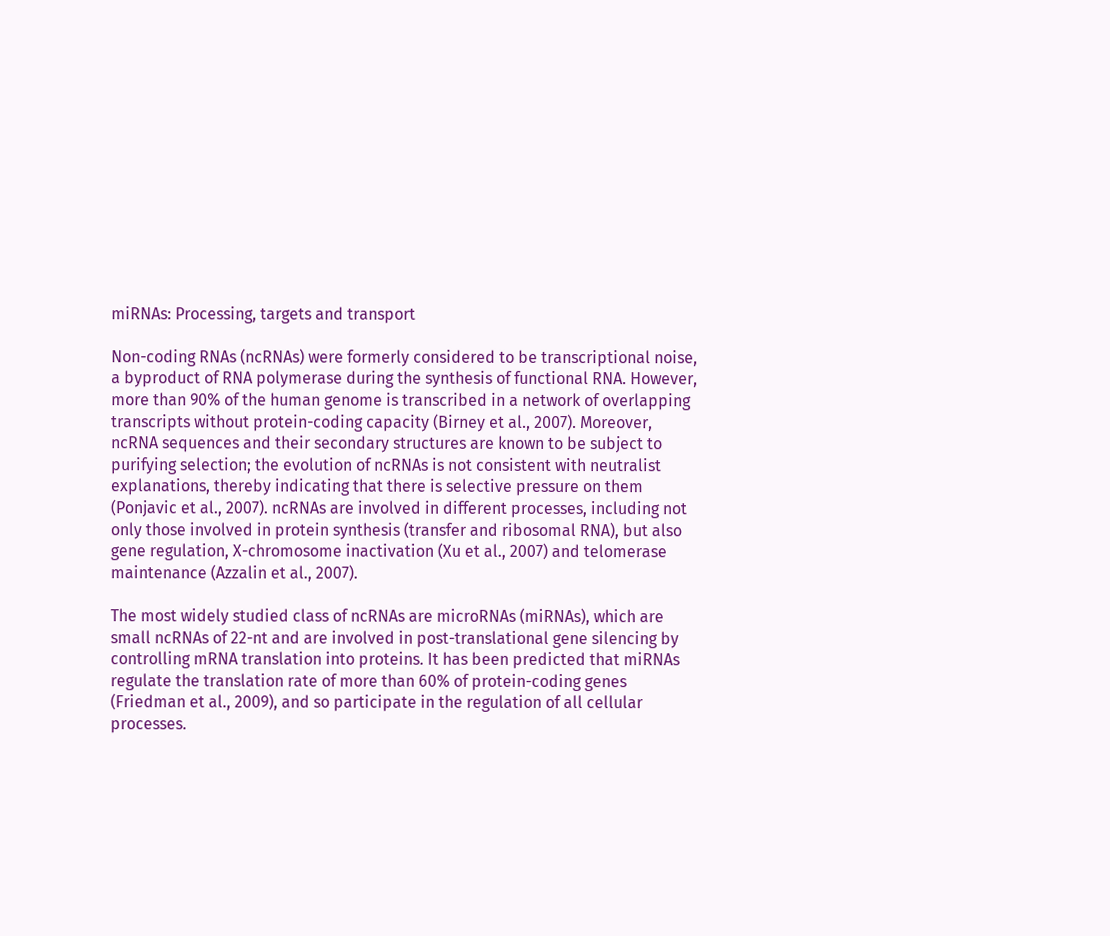miRNAs: Processing, targets and transport

Non-coding RNAs (ncRNAs) were formerly considered to be transcriptional noise, a byproduct of RNA polymerase during the synthesis of functional RNA. However, more than 90% of the human genome is transcribed in a network of overlapping transcripts without protein-coding capacity (Birney et al., 2007). Moreover, ncRNA sequences and their secondary structures are known to be subject to purifying selection; the evolution of ncRNAs is not consistent with neutralist explanations, thereby indicating that there is selective pressure on them (Ponjavic et al., 2007). ncRNAs are involved in different processes, including not only those involved in protein synthesis (transfer and ribosomal RNA), but also gene regulation, X-chromosome inactivation (Xu et al., 2007) and telomerase maintenance (Azzalin et al., 2007).

The most widely studied class of ncRNAs are microRNAs (miRNAs), which are small ncRNAs of 22-nt and are involved in post-translational gene silencing by controlling mRNA translation into proteins. It has been predicted that miRNAs regulate the translation rate of more than 60% of protein-coding genes (Friedman et al., 2009), and so participate in the regulation of all cellular processes.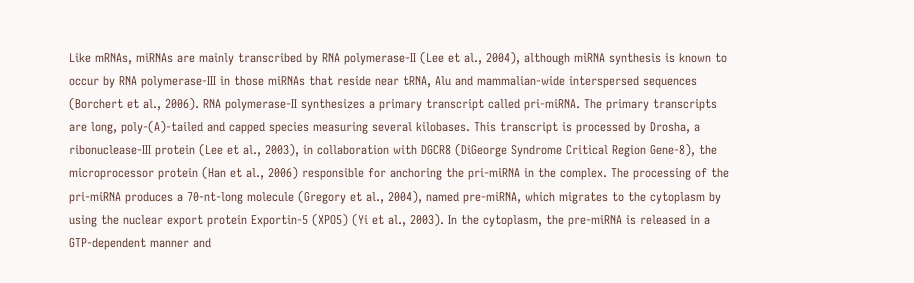Like mRNAs, miRNAs are mainly transcribed by RNA polymerase-II (Lee et al., 2004), although miRNA synthesis is known to occur by RNA polymerase-III in those miRNAs that reside near tRNA, Alu and mammalian-wide interspersed sequences (Borchert et al., 2006). RNA polymerase-II synthesizes a primary transcript called pri-miRNA. The primary transcripts are long, poly-(A)-tailed and capped species measuring several kilobases. This transcript is processed by Drosha, a ribonuclease-III protein (Lee et al., 2003), in collaboration with DGCR8 (DiGeorge Syndrome Critical Region Gene-8), the microprocessor protein (Han et al., 2006) responsible for anchoring the pri-miRNA in the complex. The processing of the pri-miRNA produces a 70-nt-long molecule (Gregory et al., 2004), named pre-miRNA, which migrates to the cytoplasm by using the nuclear export protein Exportin-5 (XPO5) (Yi et al., 2003). In the cytoplasm, the pre-miRNA is released in a GTP-dependent manner and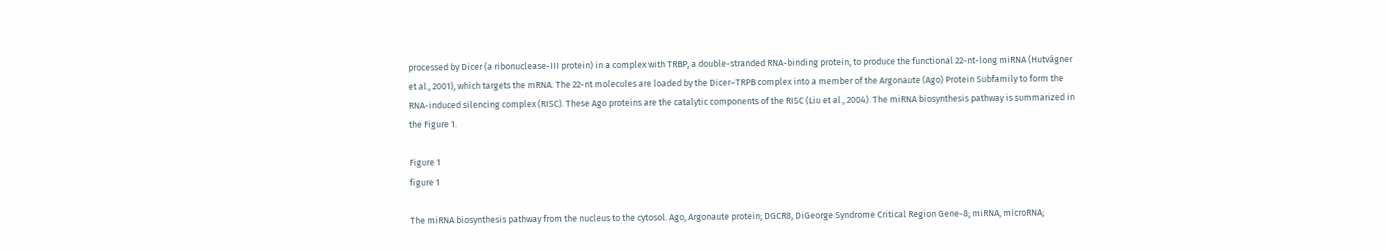processed by Dicer (a ribonuclease-III protein) in a complex with TRBP, a double-stranded RNA-binding protein, to produce the functional 22-nt-long miRNA (Hutvágner et al., 2001), which targets the mRNA. The 22-nt molecules are loaded by the Dicer–TRPB complex into a member of the Argonaute (Ago) Protein Subfamily to form the RNA-induced silencing complex (RISC). These Ago proteins are the catalytic components of the RISC (Liu et al., 2004). The miRNA biosynthesis pathway is summarized in the Figure 1.

Figure 1
figure 1

The miRNA biosynthesis pathway from the nucleus to the cytosol. Ago, Argonaute protein; DGCR8, DiGeorge Syndrome Critical Region Gene-8; miRNA, microRNA;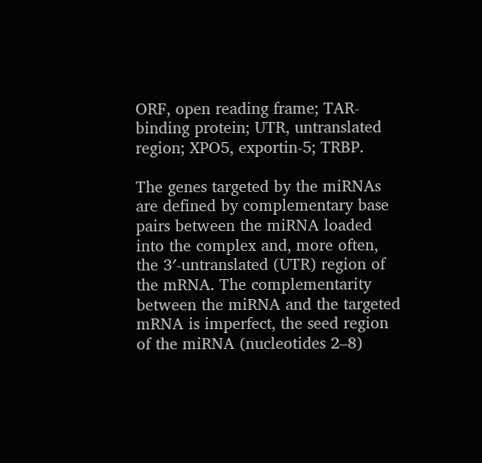ORF, open reading frame; TAR-binding protein; UTR, untranslated region; XPO5, exportin-5; TRBP.

The genes targeted by the miRNAs are defined by complementary base pairs between the miRNA loaded into the complex and, more often, the 3′-untranslated (UTR) region of the mRNA. The complementarity between the miRNA and the targeted mRNA is imperfect, the seed region of the miRNA (nucleotides 2–8)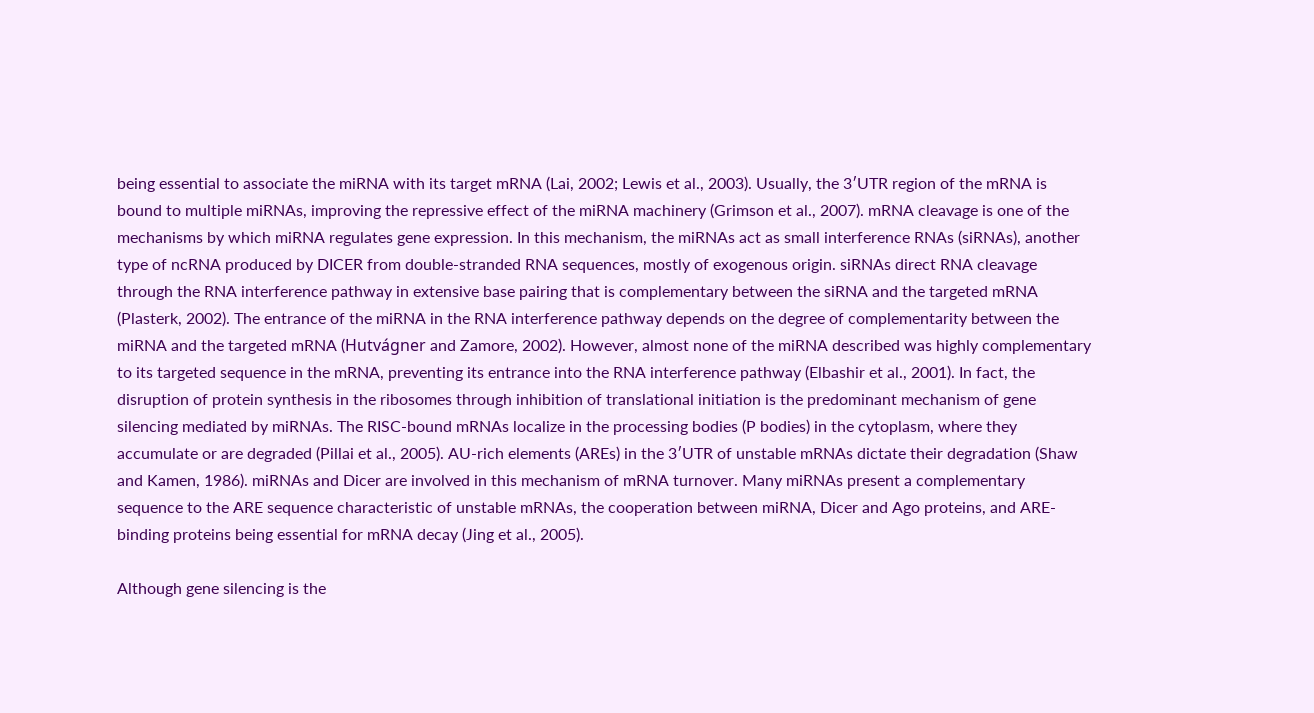being essential to associate the miRNA with its target mRNA (Lai, 2002; Lewis et al., 2003). Usually, the 3′UTR region of the mRNA is bound to multiple miRNAs, improving the repressive effect of the miRNA machinery (Grimson et al., 2007). mRNA cleavage is one of the mechanisms by which miRNA regulates gene expression. In this mechanism, the miRNAs act as small interference RNAs (siRNAs), another type of ncRNA produced by DICER from double-stranded RNA sequences, mostly of exogenous origin. siRNAs direct RNA cleavage through the RNA interference pathway in extensive base pairing that is complementary between the siRNA and the targeted mRNA (Plasterk, 2002). The entrance of the miRNA in the RNA interference pathway depends on the degree of complementarity between the miRNA and the targeted mRNA (Hutvágner and Zamore, 2002). However, almost none of the miRNA described was highly complementary to its targeted sequence in the mRNA, preventing its entrance into the RNA interference pathway (Elbashir et al., 2001). In fact, the disruption of protein synthesis in the ribosomes through inhibition of translational initiation is the predominant mechanism of gene silencing mediated by miRNAs. The RISC-bound mRNAs localize in the processing bodies (P bodies) in the cytoplasm, where they accumulate or are degraded (Pillai et al., 2005). AU-rich elements (AREs) in the 3′UTR of unstable mRNAs dictate their degradation (Shaw and Kamen, 1986). miRNAs and Dicer are involved in this mechanism of mRNA turnover. Many miRNAs present a complementary sequence to the ARE sequence characteristic of unstable mRNAs, the cooperation between miRNA, Dicer and Ago proteins, and ARE-binding proteins being essential for mRNA decay (Jing et al., 2005).

Although gene silencing is the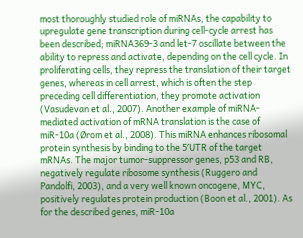most thoroughly studied role of miRNAs, the capability to upregulate gene transcription during cell-cycle arrest has been described; miRNA369-3 and let-7 oscillate between the ability to repress and activate, depending on the cell cycle. In proliferating cells, they repress the translation of their target genes, whereas in cell arrest, which is often the step preceding cell differentiation, they promote activation (Vasudevan et al., 2007). Another example of miRNA-mediated activation of mRNA translation is the case of miR-10a (Ørom et al., 2008). This miRNA enhances ribosomal protein synthesis by binding to the 5′UTR of the target mRNAs. The major tumor-suppressor genes, p53 and RB, negatively regulate ribosome synthesis (Ruggero and Pandolfi, 2003), and a very well known oncogene, MYC, positively regulates protein production (Boon et al., 2001). As for the described genes, miR-10a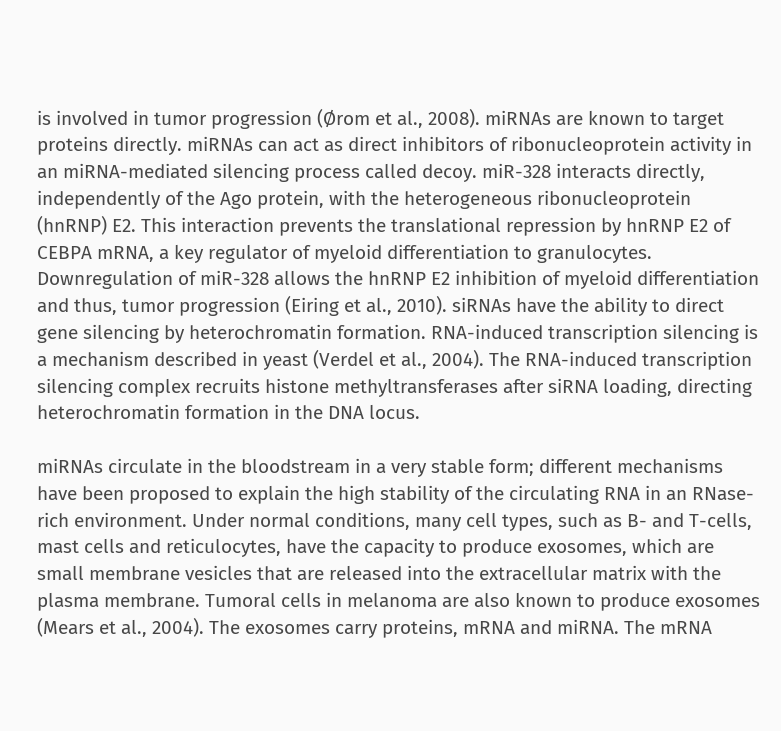is involved in tumor progression (Ørom et al., 2008). miRNAs are known to target proteins directly. miRNAs can act as direct inhibitors of ribonucleoprotein activity in an miRNA-mediated silencing process called decoy. miR-328 interacts directly, independently of the Ago protein, with the heterogeneous ribonucleoprotein (hnRNP) E2. This interaction prevents the translational repression by hnRNP E2 of CEBPA mRNA, a key regulator of myeloid differentiation to granulocytes. Downregulation of miR-328 allows the hnRNP E2 inhibition of myeloid differentiation and thus, tumor progression (Eiring et al., 2010). siRNAs have the ability to direct gene silencing by heterochromatin formation. RNA-induced transcription silencing is a mechanism described in yeast (Verdel et al., 2004). The RNA-induced transcription silencing complex recruits histone methyltransferases after siRNA loading, directing heterochromatin formation in the DNA locus.

miRNAs circulate in the bloodstream in a very stable form; different mechanisms have been proposed to explain the high stability of the circulating RNA in an RNase-rich environment. Under normal conditions, many cell types, such as B- and T-cells, mast cells and reticulocytes, have the capacity to produce exosomes, which are small membrane vesicles that are released into the extracellular matrix with the plasma membrane. Tumoral cells in melanoma are also known to produce exosomes (Mears et al., 2004). The exosomes carry proteins, mRNA and miRNA. The mRNA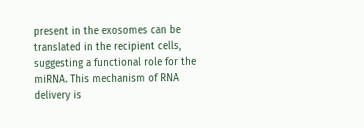present in the exosomes can be translated in the recipient cells, suggesting a functional role for the miRNA. This mechanism of RNA delivery is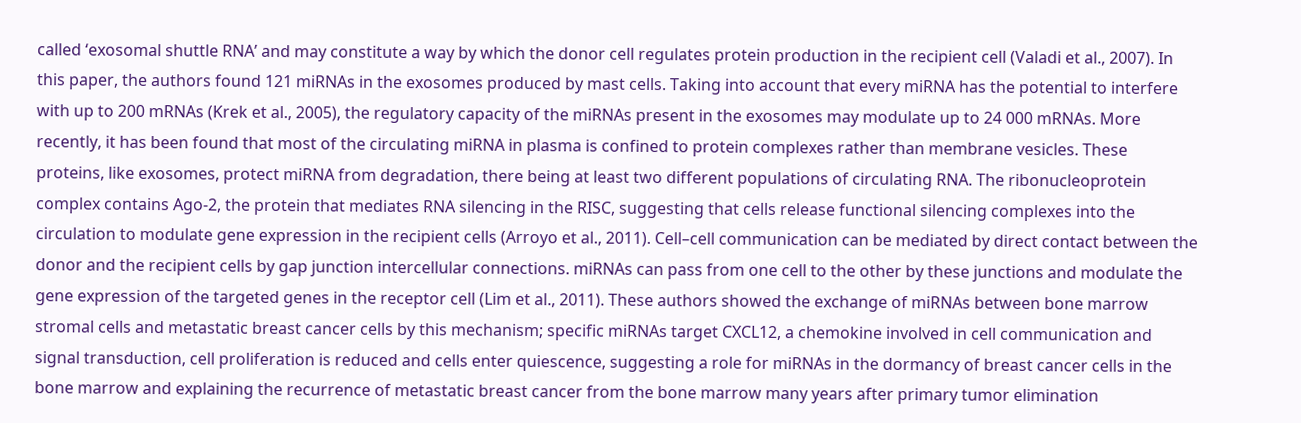called ‘exosomal shuttle RNA’ and may constitute a way by which the donor cell regulates protein production in the recipient cell (Valadi et al., 2007). In this paper, the authors found 121 miRNAs in the exosomes produced by mast cells. Taking into account that every miRNA has the potential to interfere with up to 200 mRNAs (Krek et al., 2005), the regulatory capacity of the miRNAs present in the exosomes may modulate up to 24 000 mRNAs. More recently, it has been found that most of the circulating miRNA in plasma is confined to protein complexes rather than membrane vesicles. These proteins, like exosomes, protect miRNA from degradation, there being at least two different populations of circulating RNA. The ribonucleoprotein complex contains Ago-2, the protein that mediates RNA silencing in the RISC, suggesting that cells release functional silencing complexes into the circulation to modulate gene expression in the recipient cells (Arroyo et al., 2011). Cell–cell communication can be mediated by direct contact between the donor and the recipient cells by gap junction intercellular connections. miRNAs can pass from one cell to the other by these junctions and modulate the gene expression of the targeted genes in the receptor cell (Lim et al., 2011). These authors showed the exchange of miRNAs between bone marrow stromal cells and metastatic breast cancer cells by this mechanism; specific miRNAs target CXCL12, a chemokine involved in cell communication and signal transduction, cell proliferation is reduced and cells enter quiescence, suggesting a role for miRNAs in the dormancy of breast cancer cells in the bone marrow and explaining the recurrence of metastatic breast cancer from the bone marrow many years after primary tumor elimination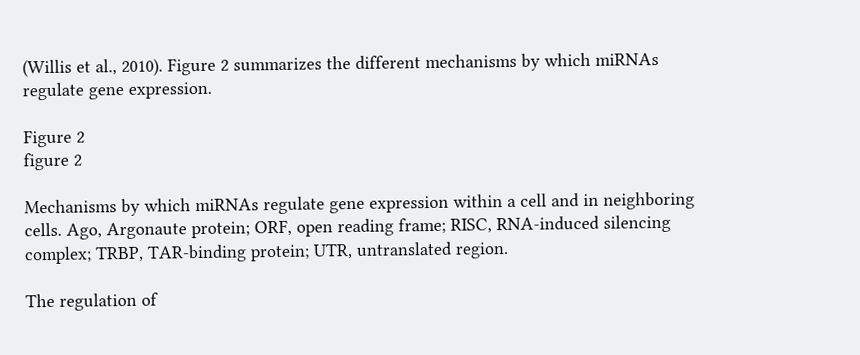(Willis et al., 2010). Figure 2 summarizes the different mechanisms by which miRNAs regulate gene expression.

Figure 2
figure 2

Mechanisms by which miRNAs regulate gene expression within a cell and in neighboring cells. Ago, Argonaute protein; ORF, open reading frame; RISC, RNA-induced silencing complex; TRBP, TAR-binding protein; UTR, untranslated region.

The regulation of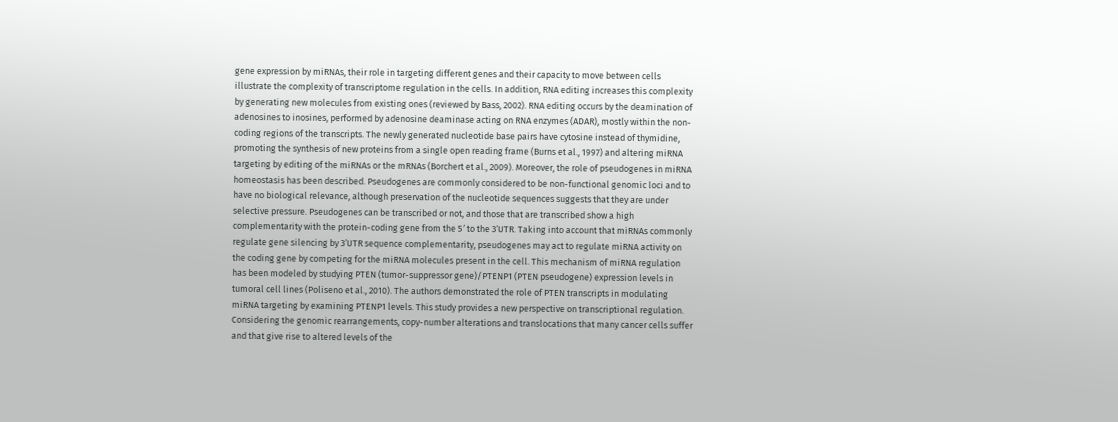gene expression by miRNAs, their role in targeting different genes and their capacity to move between cells illustrate the complexity of transcriptome regulation in the cells. In addition, RNA editing increases this complexity by generating new molecules from existing ones (reviewed by Bass, 2002). RNA editing occurs by the deamination of adenosines to inosines, performed by adenosine deaminase acting on RNA enzymes (ADAR), mostly within the non-coding regions of the transcripts. The newly generated nucleotide base pairs have cytosine instead of thymidine, promoting the synthesis of new proteins from a single open reading frame (Burns et al., 1997) and altering miRNA targeting by editing of the miRNAs or the mRNAs (Borchert et al., 2009). Moreover, the role of pseudogenes in miRNA homeostasis has been described. Pseudogenes are commonly considered to be non-functional genomic loci and to have no biological relevance, although preservation of the nucleotide sequences suggests that they are under selective pressure. Pseudogenes can be transcribed or not, and those that are transcribed show a high complementarity with the protein-coding gene from the 5′ to the 3′UTR. Taking into account that miRNAs commonly regulate gene silencing by 3′UTR sequence complementarity, pseudogenes may act to regulate miRNA activity on the coding gene by competing for the miRNA molecules present in the cell. This mechanism of miRNA regulation has been modeled by studying PTEN (tumor-suppressor gene)/PTENP1 (PTEN pseudogene) expression levels in tumoral cell lines (Poliseno et al., 2010). The authors demonstrated the role of PTEN transcripts in modulating miRNA targeting by examining PTENP1 levels. This study provides a new perspective on transcriptional regulation. Considering the genomic rearrangements, copy-number alterations and translocations that many cancer cells suffer and that give rise to altered levels of the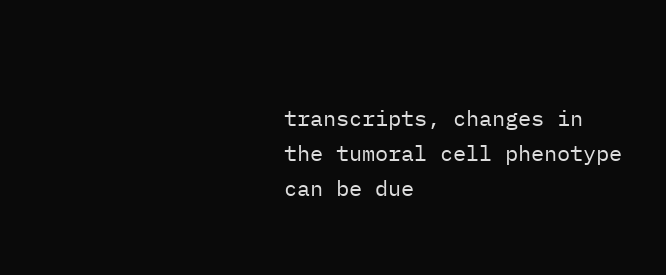transcripts, changes in the tumoral cell phenotype can be due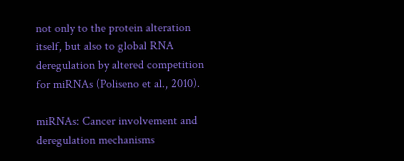not only to the protein alteration itself, but also to global RNA deregulation by altered competition for miRNAs (Poliseno et al., 2010).

miRNAs: Cancer involvement and deregulation mechanisms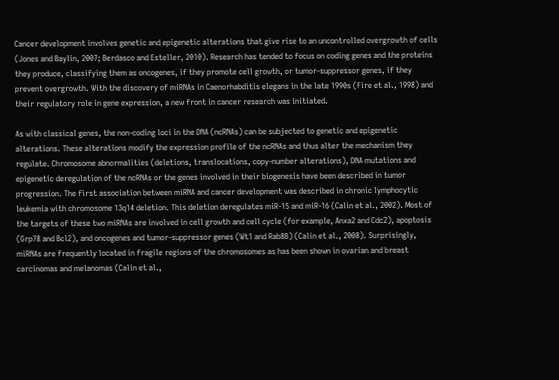Cancer development involves genetic and epigenetic alterations that give rise to an uncontrolled overgrowth of cells (Jones and Baylin, 2007; Berdasco and Esteller, 2010). Research has tended to focus on coding genes and the proteins they produce, classifying them as oncogenes, if they promote cell growth, or tumor-suppressor genes, if they prevent overgrowth. With the discovery of miRNAs in Caenorhabditis elegans in the late 1990s (Fire et al., 1998) and their regulatory role in gene expression, a new front in cancer research was initiated.

As with classical genes, the non-coding loci in the DNA (ncRNAs) can be subjected to genetic and epigenetic alterations. These alterations modify the expression profile of the ncRNAs and thus alter the mechanism they regulate. Chromosome abnormalities (deletions, translocations, copy-number alterations), DNA mutations and epigenetic deregulation of the ncRNAs or the genes involved in their biogenesis have been described in tumor progression. The first association between miRNA and cancer development was described in chronic lymphocytic leukemia with chromosome 13q14 deletion. This deletion deregulates miR-15 and miR-16 (Calin et al., 2002). Most of the targets of these two miRNAs are involved in cell growth and cell cycle (for example, Anxa2 and Cdc2), apoptosis (Grp78 and Bcl2), and oncogenes and tumor-suppressor genes (Wt1 and Rab8B) (Calin et al., 2008). Surprisingly, miRNAs are frequently located in fragile regions of the chromosomes as has been shown in ovarian and breast carcinomas and melanomas (Calin et al.,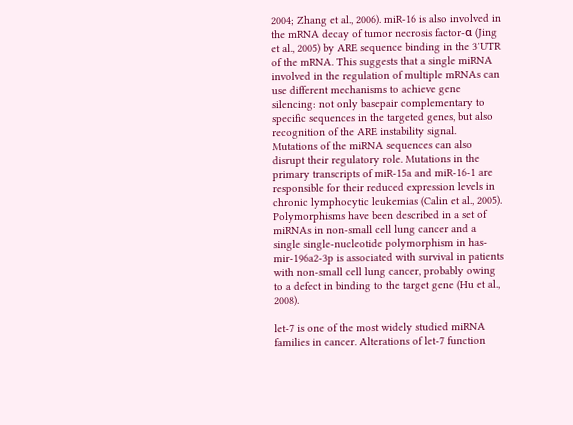2004; Zhang et al., 2006). miR-16 is also involved in the mRNA decay of tumor necrosis factor-α (Jing et al., 2005) by ARE sequence binding in the 3′UTR of the mRNA. This suggests that a single miRNA involved in the regulation of multiple mRNAs can use different mechanisms to achieve gene silencing: not only basepair complementary to specific sequences in the targeted genes, but also recognition of the ARE instability signal. Mutations of the miRNA sequences can also disrupt their regulatory role. Mutations in the primary transcripts of miR-15a and miR-16-1 are responsible for their reduced expression levels in chronic lymphocytic leukemias (Calin et al., 2005). Polymorphisms have been described in a set of miRNAs in non-small cell lung cancer and a single single-nucleotide polymorphism in has-mir-196a2-3p is associated with survival in patients with non-small cell lung cancer, probably owing to a defect in binding to the target gene (Hu et al., 2008).

let-7 is one of the most widely studied miRNA families in cancer. Alterations of let-7 function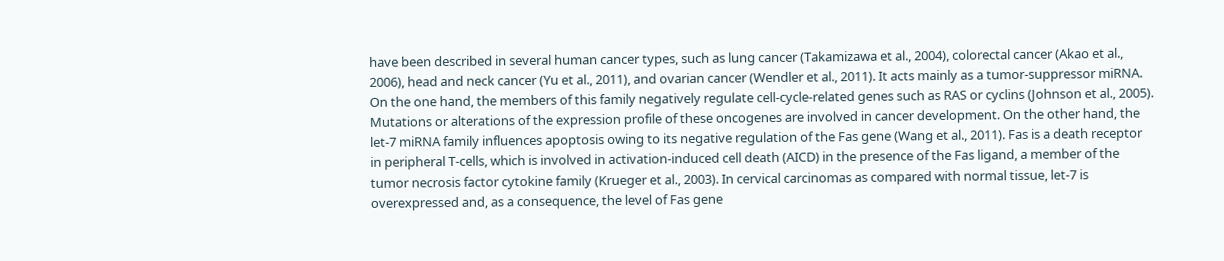have been described in several human cancer types, such as lung cancer (Takamizawa et al., 2004), colorectal cancer (Akao et al., 2006), head and neck cancer (Yu et al., 2011), and ovarian cancer (Wendler et al., 2011). It acts mainly as a tumor-suppressor miRNA. On the one hand, the members of this family negatively regulate cell-cycle-related genes such as RAS or cyclins (Johnson et al., 2005). Mutations or alterations of the expression profile of these oncogenes are involved in cancer development. On the other hand, the let-7 miRNA family influences apoptosis owing to its negative regulation of the Fas gene (Wang et al., 2011). Fas is a death receptor in peripheral T-cells, which is involved in activation-induced cell death (AICD) in the presence of the Fas ligand, a member of the tumor necrosis factor cytokine family (Krueger et al., 2003). In cervical carcinomas as compared with normal tissue, let-7 is overexpressed and, as a consequence, the level of Fas gene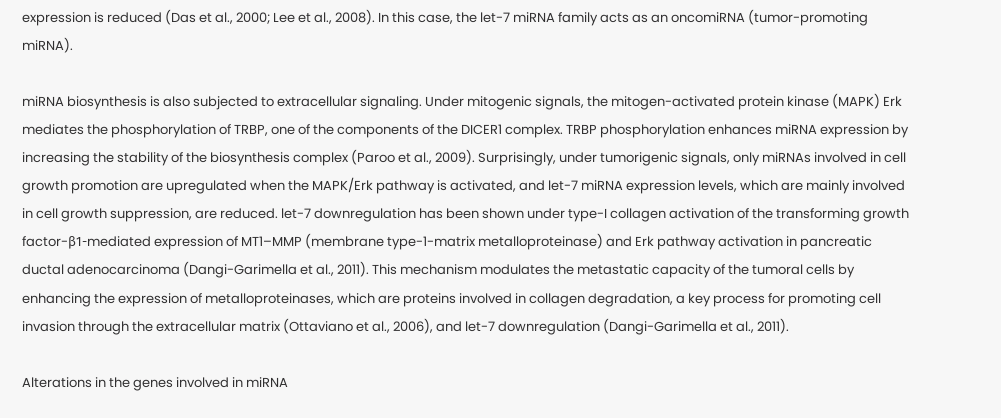expression is reduced (Das et al., 2000; Lee et al., 2008). In this case, the let-7 miRNA family acts as an oncomiRNA (tumor-promoting miRNA).

miRNA biosynthesis is also subjected to extracellular signaling. Under mitogenic signals, the mitogen-activated protein kinase (MAPK) Erk mediates the phosphorylation of TRBP, one of the components of the DICER1 complex. TRBP phosphorylation enhances miRNA expression by increasing the stability of the biosynthesis complex (Paroo et al., 2009). Surprisingly, under tumorigenic signals, only miRNAs involved in cell growth promotion are upregulated when the MAPK/Erk pathway is activated, and let-7 miRNA expression levels, which are mainly involved in cell growth suppression, are reduced. let-7 downregulation has been shown under type-I collagen activation of the transforming growth factor-β1-mediated expression of MT1–MMP (membrane type-1-matrix metalloproteinase) and Erk pathway activation in pancreatic ductal adenocarcinoma (Dangi-Garimella et al., 2011). This mechanism modulates the metastatic capacity of the tumoral cells by enhancing the expression of metalloproteinases, which are proteins involved in collagen degradation, a key process for promoting cell invasion through the extracellular matrix (Ottaviano et al., 2006), and let-7 downregulation (Dangi-Garimella et al., 2011).

Alterations in the genes involved in miRNA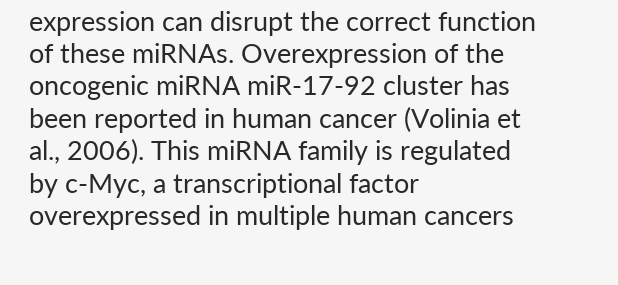expression can disrupt the correct function of these miRNAs. Overexpression of the oncogenic miRNA miR-17-92 cluster has been reported in human cancer (Volinia et al., 2006). This miRNA family is regulated by c-Myc, a transcriptional factor overexpressed in multiple human cancers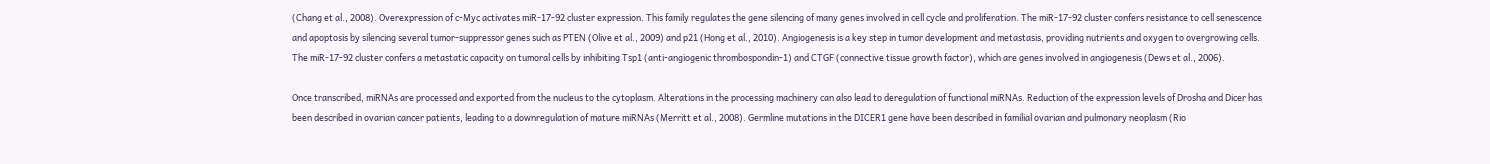(Chang et al., 2008). Overexpression of c-Myc activates miR-17-92 cluster expression. This family regulates the gene silencing of many genes involved in cell cycle and proliferation. The miR-17-92 cluster confers resistance to cell senescence and apoptosis by silencing several tumor-suppressor genes such as PTEN (Olive et al., 2009) and p21 (Hong et al., 2010). Angiogenesis is a key step in tumor development and metastasis, providing nutrients and oxygen to overgrowing cells. The miR-17-92 cluster confers a metastatic capacity on tumoral cells by inhibiting Tsp1 (anti-angiogenic thrombospondin-1) and CTGF (connective tissue growth factor), which are genes involved in angiogenesis (Dews et al., 2006).

Once transcribed, miRNAs are processed and exported from the nucleus to the cytoplasm. Alterations in the processing machinery can also lead to deregulation of functional miRNAs. Reduction of the expression levels of Drosha and Dicer has been described in ovarian cancer patients, leading to a downregulation of mature miRNAs (Merritt et al., 2008). Germline mutations in the DICER1 gene have been described in familial ovarian and pulmonary neoplasm (Rio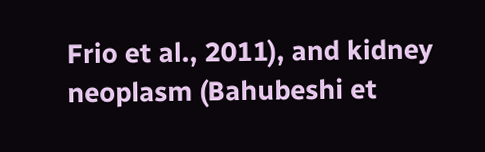Frio et al., 2011), and kidney neoplasm (Bahubeshi et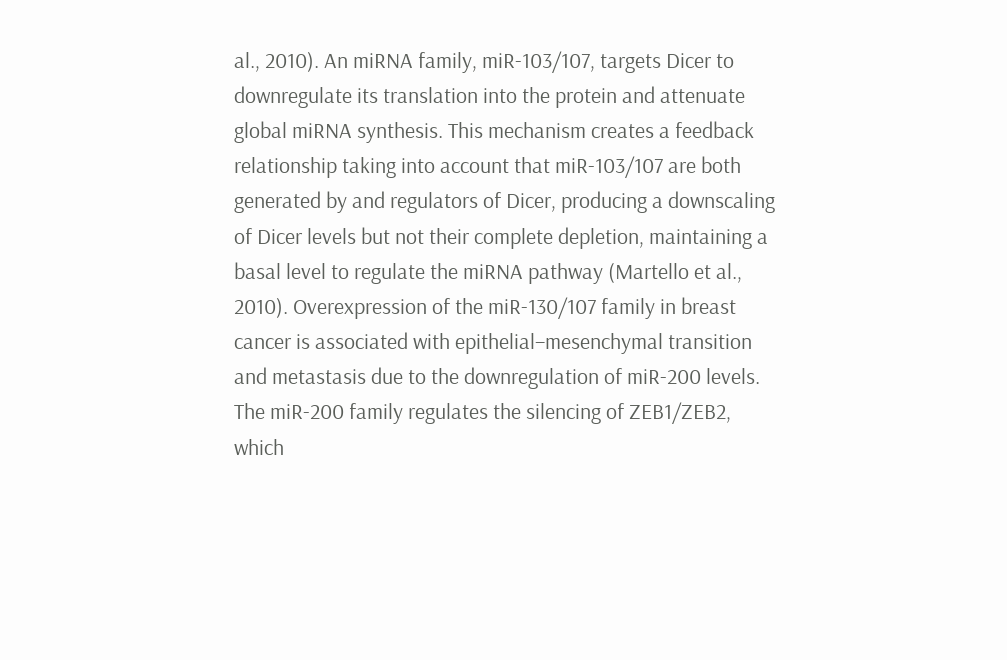al., 2010). An miRNA family, miR-103/107, targets Dicer to downregulate its translation into the protein and attenuate global miRNA synthesis. This mechanism creates a feedback relationship taking into account that miR-103/107 are both generated by and regulators of Dicer, producing a downscaling of Dicer levels but not their complete depletion, maintaining a basal level to regulate the miRNA pathway (Martello et al., 2010). Overexpression of the miR-130/107 family in breast cancer is associated with epithelial–mesenchymal transition and metastasis due to the downregulation of miR-200 levels. The miR-200 family regulates the silencing of ZEB1/ZEB2, which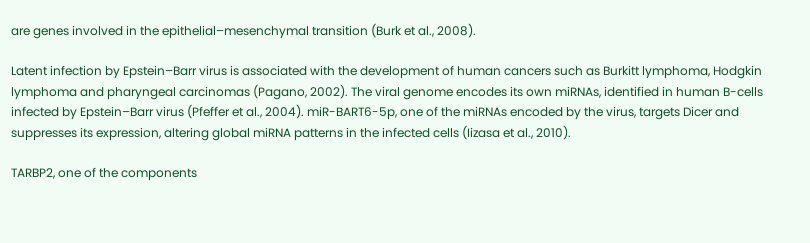are genes involved in the epithelial–mesenchymal transition (Burk et al., 2008).

Latent infection by Epstein–Barr virus is associated with the development of human cancers such as Burkitt lymphoma, Hodgkin lymphoma and pharyngeal carcinomas (Pagano, 2002). The viral genome encodes its own miRNAs, identified in human B-cells infected by Epstein–Barr virus (Pfeffer et al., 2004). miR-BART6-5p, one of the miRNAs encoded by the virus, targets Dicer and suppresses its expression, altering global miRNA patterns in the infected cells (Iizasa et al., 2010).

TARBP2, one of the components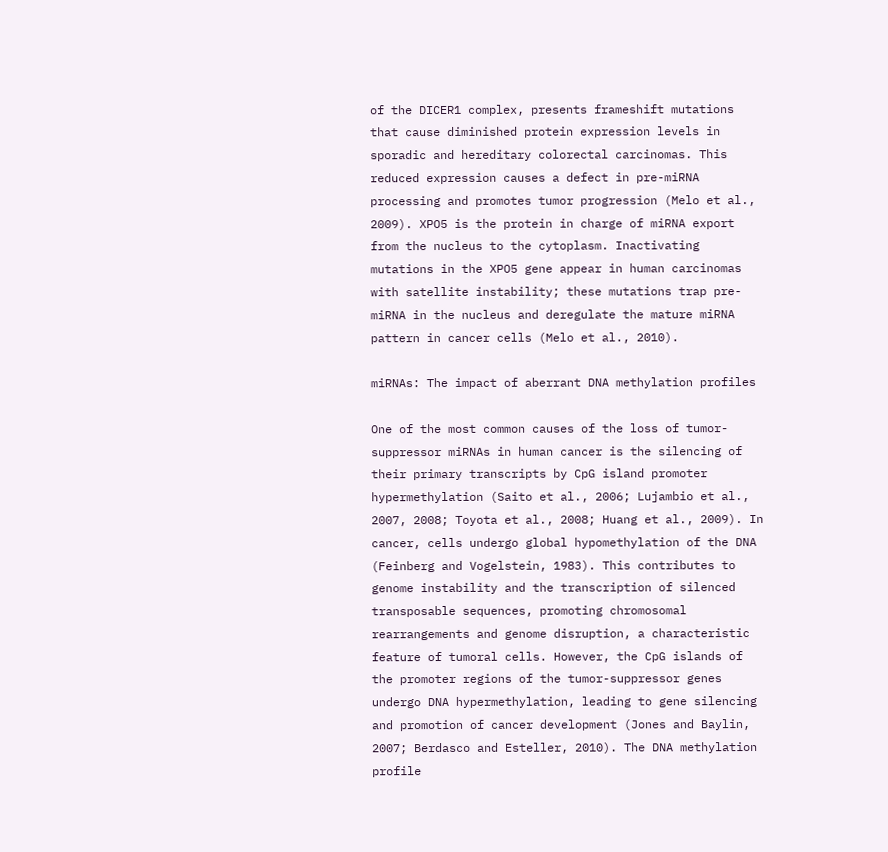of the DICER1 complex, presents frameshift mutations that cause diminished protein expression levels in sporadic and hereditary colorectal carcinomas. This reduced expression causes a defect in pre-miRNA processing and promotes tumor progression (Melo et al., 2009). XPO5 is the protein in charge of miRNA export from the nucleus to the cytoplasm. Inactivating mutations in the XPO5 gene appear in human carcinomas with satellite instability; these mutations trap pre-miRNA in the nucleus and deregulate the mature miRNA pattern in cancer cells (Melo et al., 2010).

miRNAs: The impact of aberrant DNA methylation profiles

One of the most common causes of the loss of tumor-suppressor miRNAs in human cancer is the silencing of their primary transcripts by CpG island promoter hypermethylation (Saito et al., 2006; Lujambio et al., 2007, 2008; Toyota et al., 2008; Huang et al., 2009). In cancer, cells undergo global hypomethylation of the DNA (Feinberg and Vogelstein, 1983). This contributes to genome instability and the transcription of silenced transposable sequences, promoting chromosomal rearrangements and genome disruption, a characteristic feature of tumoral cells. However, the CpG islands of the promoter regions of the tumor-suppressor genes undergo DNA hypermethylation, leading to gene silencing and promotion of cancer development (Jones and Baylin, 2007; Berdasco and Esteller, 2010). The DNA methylation profile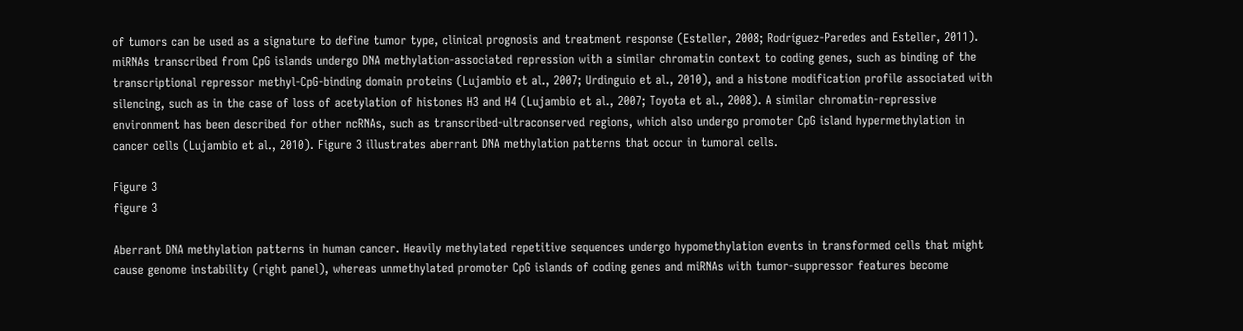of tumors can be used as a signature to define tumor type, clinical prognosis and treatment response (Esteller, 2008; Rodríguez-Paredes and Esteller, 2011). miRNAs transcribed from CpG islands undergo DNA methylation-associated repression with a similar chromatin context to coding genes, such as binding of the transcriptional repressor methyl-CpG-binding domain proteins (Lujambio et al., 2007; Urdinguio et al., 2010), and a histone modification profile associated with silencing, such as in the case of loss of acetylation of histones H3 and H4 (Lujambio et al., 2007; Toyota et al., 2008). A similar chromatin-repressive environment has been described for other ncRNAs, such as transcribed-ultraconserved regions, which also undergo promoter CpG island hypermethylation in cancer cells (Lujambio et al., 2010). Figure 3 illustrates aberrant DNA methylation patterns that occur in tumoral cells.

Figure 3
figure 3

Aberrant DNA methylation patterns in human cancer. Heavily methylated repetitive sequences undergo hypomethylation events in transformed cells that might cause genome instability (right panel), whereas unmethylated promoter CpG islands of coding genes and miRNAs with tumor-suppressor features become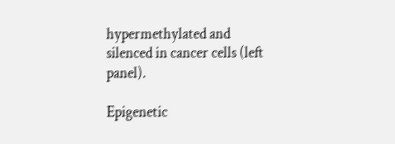hypermethylated and silenced in cancer cells (left panel).

Epigenetic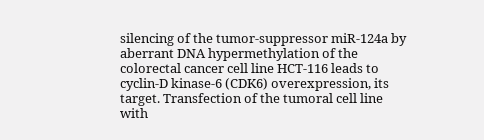silencing of the tumor-suppressor miR-124a by aberrant DNA hypermethylation of the colorectal cancer cell line HCT-116 leads to cyclin-D kinase-6 (CDK6) overexpression, its target. Transfection of the tumoral cell line with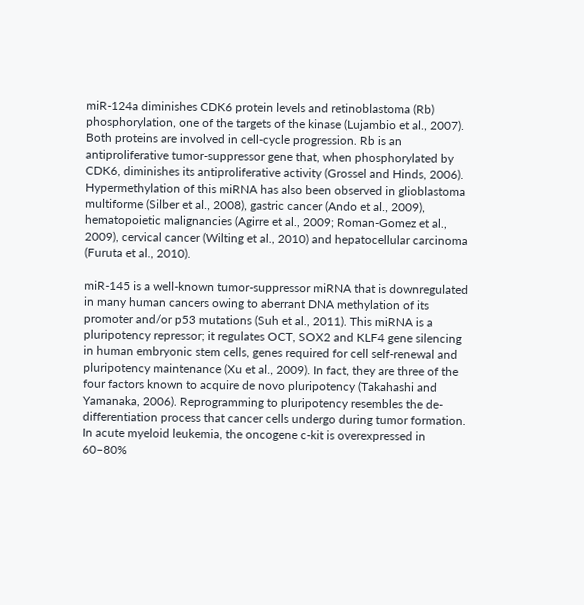miR-124a diminishes CDK6 protein levels and retinoblastoma (Rb) phosphorylation, one of the targets of the kinase (Lujambio et al., 2007). Both proteins are involved in cell-cycle progression. Rb is an antiproliferative tumor-suppressor gene that, when phosphorylated by CDK6, diminishes its antiproliferative activity (Grossel and Hinds, 2006). Hypermethylation of this miRNA has also been observed in glioblastoma multiforme (Silber et al., 2008), gastric cancer (Ando et al., 2009), hematopoietic malignancies (Agirre et al., 2009; Roman-Gomez et al., 2009), cervical cancer (Wilting et al., 2010) and hepatocellular carcinoma (Furuta et al., 2010).

miR-145 is a well-known tumor-suppressor miRNA that is downregulated in many human cancers owing to aberrant DNA methylation of its promoter and/or p53 mutations (Suh et al., 2011). This miRNA is a pluripotency repressor; it regulates OCT, SOX2 and KLF4 gene silencing in human embryonic stem cells, genes required for cell self-renewal and pluripotency maintenance (Xu et al., 2009). In fact, they are three of the four factors known to acquire de novo pluripotency (Takahashi and Yamanaka, 2006). Reprogramming to pluripotency resembles the de-differentiation process that cancer cells undergo during tumor formation. In acute myeloid leukemia, the oncogene c-kit is overexpressed in 60–80%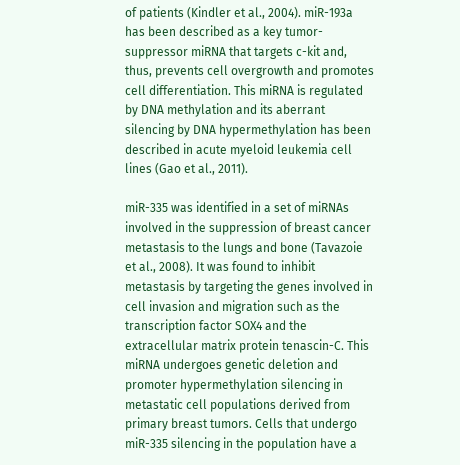of patients (Kindler et al., 2004). miR-193a has been described as a key tumor-suppressor miRNA that targets c-kit and, thus, prevents cell overgrowth and promotes cell differentiation. This miRNA is regulated by DNA methylation and its aberrant silencing by DNA hypermethylation has been described in acute myeloid leukemia cell lines (Gao et al., 2011).

miR-335 was identified in a set of miRNAs involved in the suppression of breast cancer metastasis to the lungs and bone (Tavazoie et al., 2008). It was found to inhibit metastasis by targeting the genes involved in cell invasion and migration such as the transcription factor SOX4 and the extracellular matrix protein tenascin-C. This miRNA undergoes genetic deletion and promoter hypermethylation silencing in metastatic cell populations derived from primary breast tumors. Cells that undergo miR-335 silencing in the population have a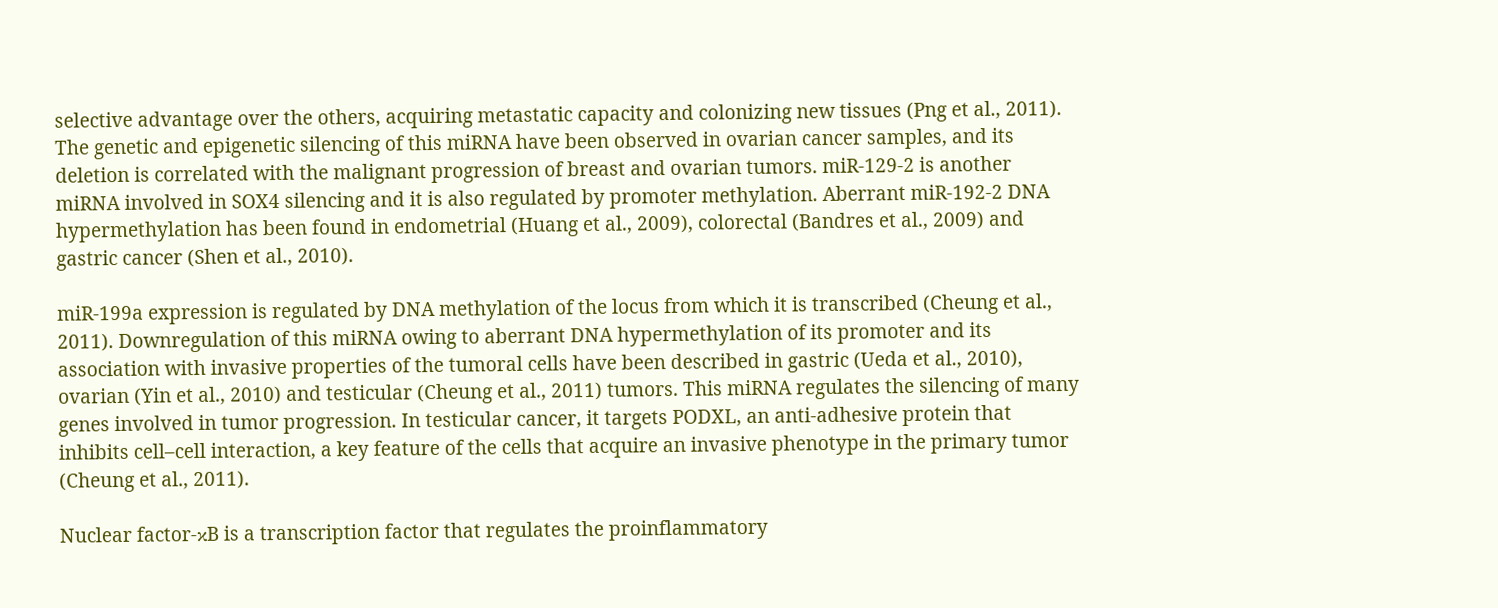selective advantage over the others, acquiring metastatic capacity and colonizing new tissues (Png et al., 2011). The genetic and epigenetic silencing of this miRNA have been observed in ovarian cancer samples, and its deletion is correlated with the malignant progression of breast and ovarian tumors. miR-129-2 is another miRNA involved in SOX4 silencing and it is also regulated by promoter methylation. Aberrant miR-192-2 DNA hypermethylation has been found in endometrial (Huang et al., 2009), colorectal (Bandres et al., 2009) and gastric cancer (Shen et al., 2010).

miR-199a expression is regulated by DNA methylation of the locus from which it is transcribed (Cheung et al., 2011). Downregulation of this miRNA owing to aberrant DNA hypermethylation of its promoter and its association with invasive properties of the tumoral cells have been described in gastric (Ueda et al., 2010), ovarian (Yin et al., 2010) and testicular (Cheung et al., 2011) tumors. This miRNA regulates the silencing of many genes involved in tumor progression. In testicular cancer, it targets PODXL, an anti-adhesive protein that inhibits cell–cell interaction, a key feature of the cells that acquire an invasive phenotype in the primary tumor (Cheung et al., 2011).

Nuclear factor-κB is a transcription factor that regulates the proinflammatory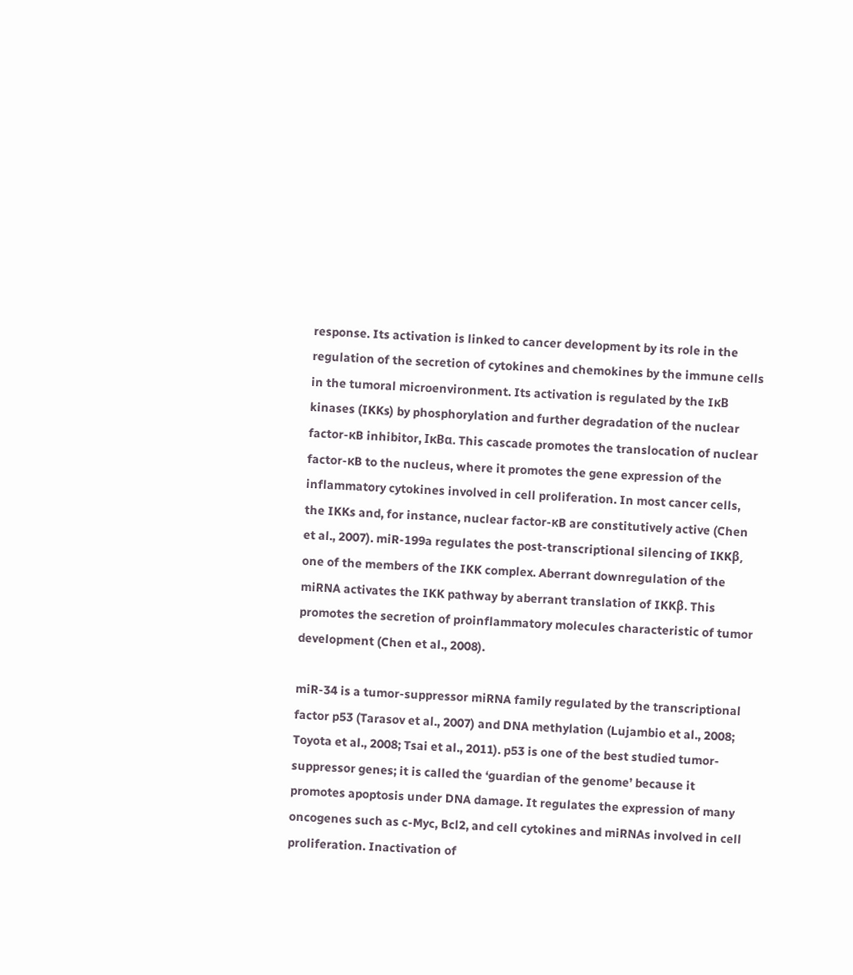response. Its activation is linked to cancer development by its role in the regulation of the secretion of cytokines and chemokines by the immune cells in the tumoral microenvironment. Its activation is regulated by the IκB kinases (IKKs) by phosphorylation and further degradation of the nuclear factor-κB inhibitor, IκBα. This cascade promotes the translocation of nuclear factor-κB to the nucleus, where it promotes the gene expression of the inflammatory cytokines involved in cell proliferation. In most cancer cells, the IKKs and, for instance, nuclear factor-κB are constitutively active (Chen et al., 2007). miR-199a regulates the post-transcriptional silencing of IKKβ, one of the members of the IKK complex. Aberrant downregulation of the miRNA activates the IKK pathway by aberrant translation of IKKβ. This promotes the secretion of proinflammatory molecules characteristic of tumor development (Chen et al., 2008).

miR-34 is a tumor-suppressor miRNA family regulated by the transcriptional factor p53 (Tarasov et al., 2007) and DNA methylation (Lujambio et al., 2008; Toyota et al., 2008; Tsai et al., 2011). p53 is one of the best studied tumor-suppressor genes; it is called the ‘guardian of the genome’ because it promotes apoptosis under DNA damage. It regulates the expression of many oncogenes such as c-Myc, Bcl2, and cell cytokines and miRNAs involved in cell proliferation. Inactivation of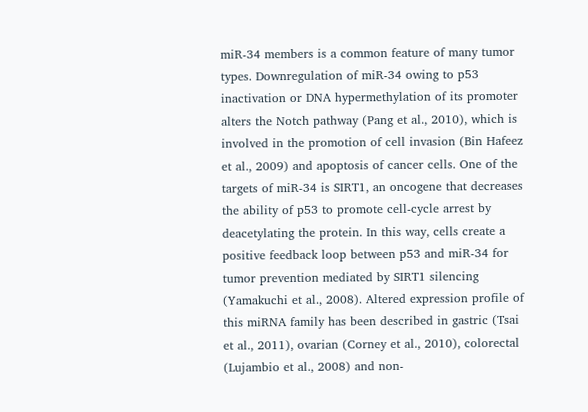miR-34 members is a common feature of many tumor types. Downregulation of miR-34 owing to p53 inactivation or DNA hypermethylation of its promoter alters the Notch pathway (Pang et al., 2010), which is involved in the promotion of cell invasion (Bin Hafeez et al., 2009) and apoptosis of cancer cells. One of the targets of miR-34 is SIRT1, an oncogene that decreases the ability of p53 to promote cell-cycle arrest by deacetylating the protein. In this way, cells create a positive feedback loop between p53 and miR-34 for tumor prevention mediated by SIRT1 silencing (Yamakuchi et al., 2008). Altered expression profile of this miRNA family has been described in gastric (Tsai et al., 2011), ovarian (Corney et al., 2010), colorectal (Lujambio et al., 2008) and non-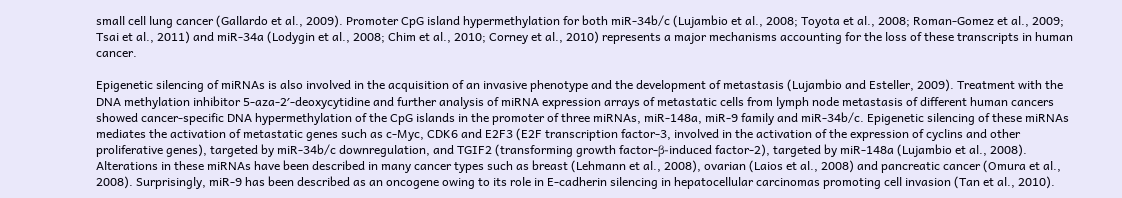small cell lung cancer (Gallardo et al., 2009). Promoter CpG island hypermethylation for both miR-34b/c (Lujambio et al., 2008; Toyota et al., 2008; Roman-Gomez et al., 2009; Tsai et al., 2011) and miR-34a (Lodygin et al., 2008; Chim et al., 2010; Corney et al., 2010) represents a major mechanisms accounting for the loss of these transcripts in human cancer.

Epigenetic silencing of miRNAs is also involved in the acquisition of an invasive phenotype and the development of metastasis (Lujambio and Esteller, 2009). Treatment with the DNA methylation inhibitor 5-aza-2′-deoxycytidine and further analysis of miRNA expression arrays of metastatic cells from lymph node metastasis of different human cancers showed cancer-specific DNA hypermethylation of the CpG islands in the promoter of three miRNAs, miR-148a, miR-9 family and miR-34b/c. Epigenetic silencing of these miRNAs mediates the activation of metastatic genes such as c-Myc, CDK6 and E2F3 (E2F transcription factor-3, involved in the activation of the expression of cyclins and other proliferative genes), targeted by miR-34b/c downregulation, and TGIF2 (transforming growth factor-β-induced factor-2), targeted by miR-148a (Lujambio et al., 2008). Alterations in these miRNAs have been described in many cancer types such as breast (Lehmann et al., 2008), ovarian (Laios et al., 2008) and pancreatic cancer (Omura et al., 2008). Surprisingly, miR-9 has been described as an oncogene owing to its role in E-cadherin silencing in hepatocellular carcinomas promoting cell invasion (Tan et al., 2010).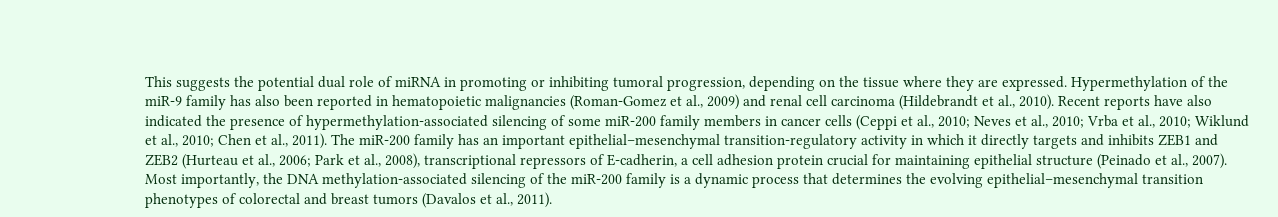This suggests the potential dual role of miRNA in promoting or inhibiting tumoral progression, depending on the tissue where they are expressed. Hypermethylation of the miR-9 family has also been reported in hematopoietic malignancies (Roman-Gomez et al., 2009) and renal cell carcinoma (Hildebrandt et al., 2010). Recent reports have also indicated the presence of hypermethylation-associated silencing of some miR-200 family members in cancer cells (Ceppi et al., 2010; Neves et al., 2010; Vrba et al., 2010; Wiklund et al., 2010; Chen et al., 2011). The miR-200 family has an important epithelial–mesenchymal transition-regulatory activity in which it directly targets and inhibits ZEB1 and ZEB2 (Hurteau et al., 2006; Park et al., 2008), transcriptional repressors of E-cadherin, a cell adhesion protein crucial for maintaining epithelial structure (Peinado et al., 2007). Most importantly, the DNA methylation-associated silencing of the miR-200 family is a dynamic process that determines the evolving epithelial–mesenchymal transition phenotypes of colorectal and breast tumors (Davalos et al., 2011).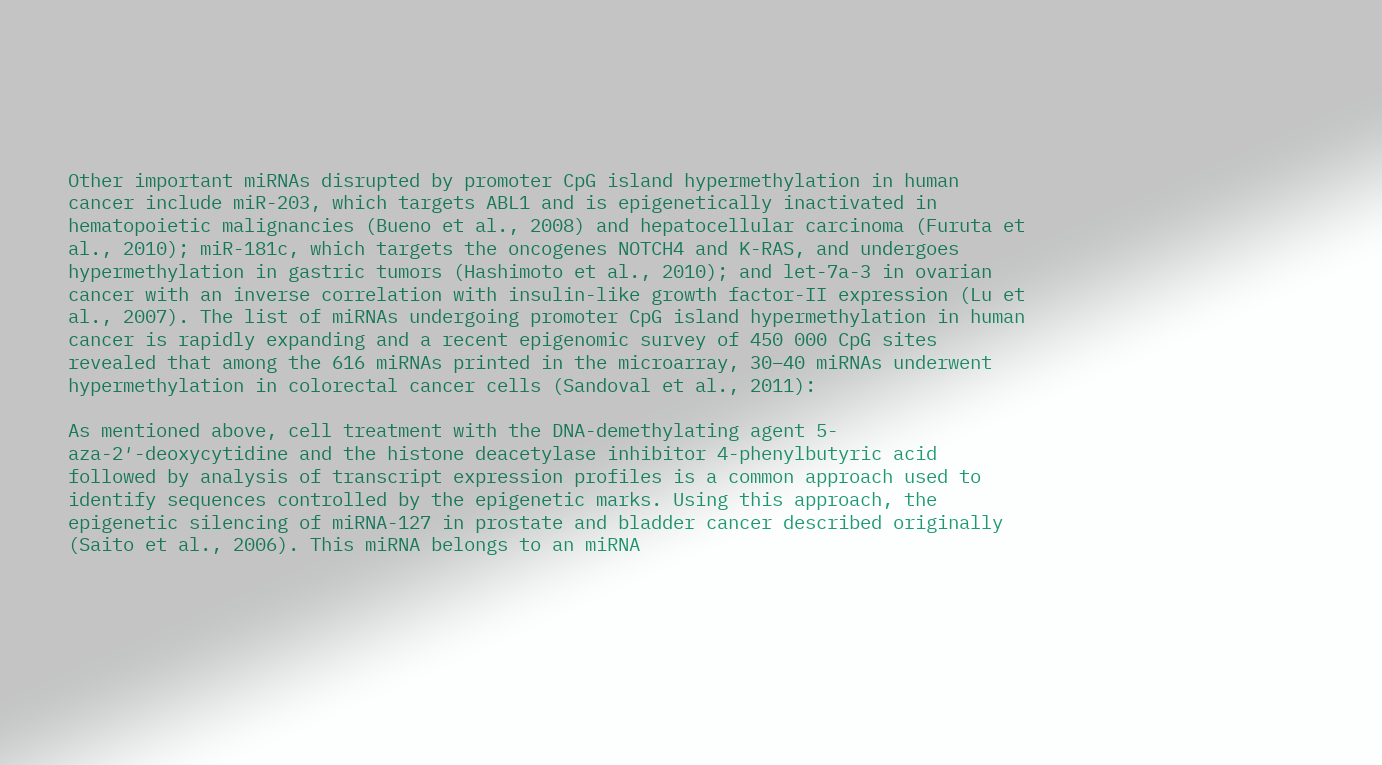Other important miRNAs disrupted by promoter CpG island hypermethylation in human cancer include miR-203, which targets ABL1 and is epigenetically inactivated in hematopoietic malignancies (Bueno et al., 2008) and hepatocellular carcinoma (Furuta et al., 2010); miR-181c, which targets the oncogenes NOTCH4 and K-RAS, and undergoes hypermethylation in gastric tumors (Hashimoto et al., 2010); and let-7a-3 in ovarian cancer with an inverse correlation with insulin-like growth factor-II expression (Lu et al., 2007). The list of miRNAs undergoing promoter CpG island hypermethylation in human cancer is rapidly expanding and a recent epigenomic survey of 450 000 CpG sites revealed that among the 616 miRNAs printed in the microarray, 30–40 miRNAs underwent hypermethylation in colorectal cancer cells (Sandoval et al., 2011):

As mentioned above, cell treatment with the DNA-demethylating agent 5-aza-2′-deoxycytidine and the histone deacetylase inhibitor 4-phenylbutyric acid followed by analysis of transcript expression profiles is a common approach used to identify sequences controlled by the epigenetic marks. Using this approach, the epigenetic silencing of miRNA-127 in prostate and bladder cancer described originally (Saito et al., 2006). This miRNA belongs to an miRNA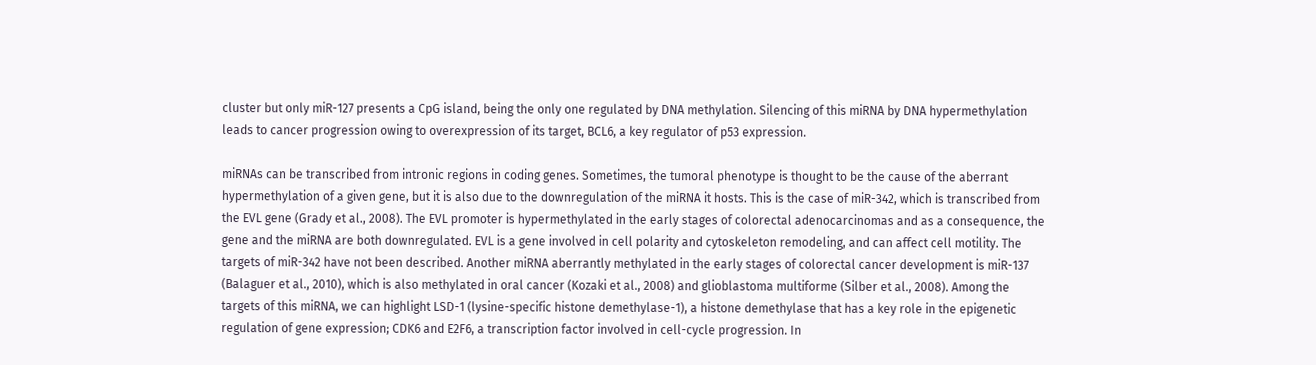cluster but only miR-127 presents a CpG island, being the only one regulated by DNA methylation. Silencing of this miRNA by DNA hypermethylation leads to cancer progression owing to overexpression of its target, BCL6, a key regulator of p53 expression.

miRNAs can be transcribed from intronic regions in coding genes. Sometimes, the tumoral phenotype is thought to be the cause of the aberrant hypermethylation of a given gene, but it is also due to the downregulation of the miRNA it hosts. This is the case of miR-342, which is transcribed from the EVL gene (Grady et al., 2008). The EVL promoter is hypermethylated in the early stages of colorectal adenocarcinomas and as a consequence, the gene and the miRNA are both downregulated. EVL is a gene involved in cell polarity and cytoskeleton remodeling, and can affect cell motility. The targets of miR-342 have not been described. Another miRNA aberrantly methylated in the early stages of colorectal cancer development is miR-137 (Balaguer et al., 2010), which is also methylated in oral cancer (Kozaki et al., 2008) and glioblastoma multiforme (Silber et al., 2008). Among the targets of this miRNA, we can highlight LSD-1 (lysine-specific histone demethylase-1), a histone demethylase that has a key role in the epigenetic regulation of gene expression; CDK6 and E2F6, a transcription factor involved in cell-cycle progression. In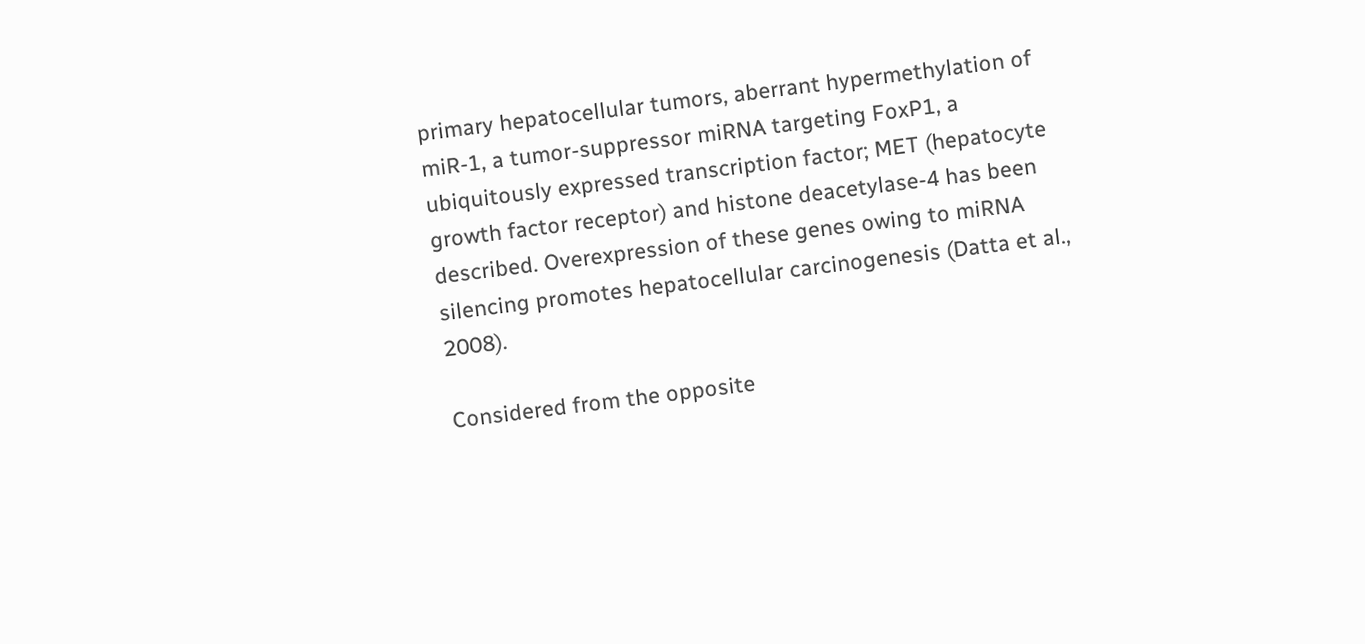primary hepatocellular tumors, aberrant hypermethylation of miR-1, a tumor-suppressor miRNA targeting FoxP1, a ubiquitously expressed transcription factor; MET (hepatocyte growth factor receptor) and histone deacetylase-4 has been described. Overexpression of these genes owing to miRNA silencing promotes hepatocellular carcinogenesis (Datta et al., 2008).

Considered from the opposite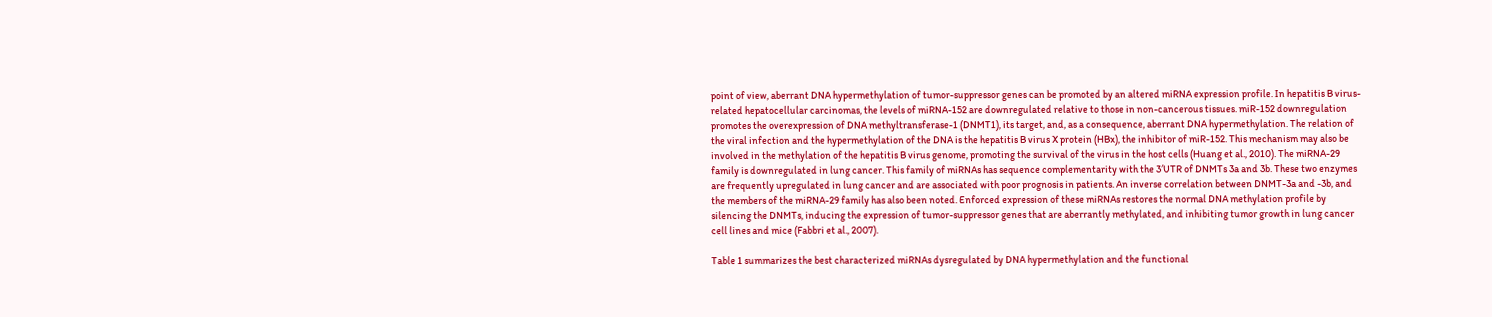point of view, aberrant DNA hypermethylation of tumor-suppressor genes can be promoted by an altered miRNA expression profile. In hepatitis B virus-related hepatocellular carcinomas, the levels of miRNA-152 are downregulated relative to those in non-cancerous tissues. miR-152 downregulation promotes the overexpression of DNA methyltransferase-1 (DNMT1), its target, and, as a consequence, aberrant DNA hypermethylation. The relation of the viral infection and the hypermethylation of the DNA is the hepatitis B virus X protein (HBx), the inhibitor of miR-152. This mechanism may also be involved in the methylation of the hepatitis B virus genome, promoting the survival of the virus in the host cells (Huang et al., 2010). The miRNA-29 family is downregulated in lung cancer. This family of miRNAs has sequence complementarity with the 3′UTR of DNMTs 3a and 3b. These two enzymes are frequently upregulated in lung cancer and are associated with poor prognosis in patients. An inverse correlation between DNMT-3a and -3b, and the members of the miRNA-29 family has also been noted. Enforced expression of these miRNAs restores the normal DNA methylation profile by silencing the DNMTs, inducing the expression of tumor-suppressor genes that are aberrantly methylated, and inhibiting tumor growth in lung cancer cell lines and mice (Fabbri et al., 2007).

Table 1 summarizes the best characterized miRNAs dysregulated by DNA hypermethylation and the functional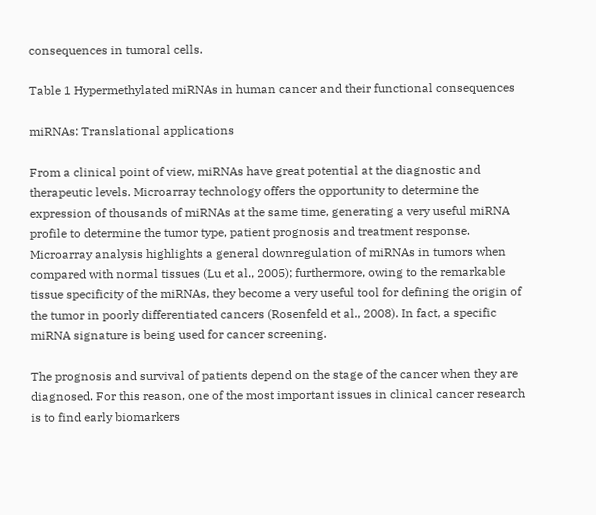consequences in tumoral cells.

Table 1 Hypermethylated miRNAs in human cancer and their functional consequences

miRNAs: Translational applications

From a clinical point of view, miRNAs have great potential at the diagnostic and therapeutic levels. Microarray technology offers the opportunity to determine the expression of thousands of miRNAs at the same time, generating a very useful miRNA profile to determine the tumor type, patient prognosis and treatment response. Microarray analysis highlights a general downregulation of miRNAs in tumors when compared with normal tissues (Lu et al., 2005); furthermore, owing to the remarkable tissue specificity of the miRNAs, they become a very useful tool for defining the origin of the tumor in poorly differentiated cancers (Rosenfeld et al., 2008). In fact, a specific miRNA signature is being used for cancer screening.

The prognosis and survival of patients depend on the stage of the cancer when they are diagnosed. For this reason, one of the most important issues in clinical cancer research is to find early biomarkers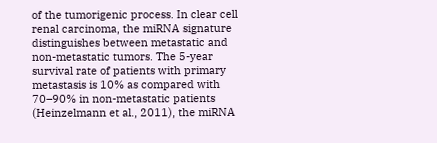of the tumorigenic process. In clear cell renal carcinoma, the miRNA signature distinguishes between metastatic and non-metastatic tumors. The 5-year survival rate of patients with primary metastasis is 10% as compared with 70–90% in non-metastatic patients (Heinzelmann et al., 2011), the miRNA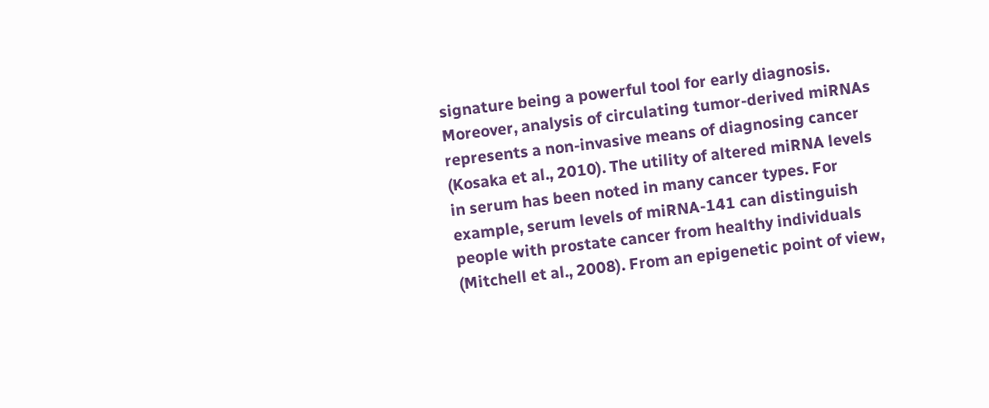signature being a powerful tool for early diagnosis. Moreover, analysis of circulating tumor-derived miRNAs represents a non-invasive means of diagnosing cancer (Kosaka et al., 2010). The utility of altered miRNA levels in serum has been noted in many cancer types. For example, serum levels of miRNA-141 can distinguish people with prostate cancer from healthy individuals (Mitchell et al., 2008). From an epigenetic point of view,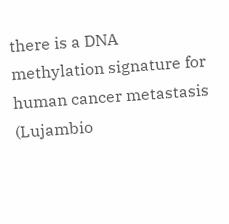there is a DNA methylation signature for human cancer metastasis (Lujambio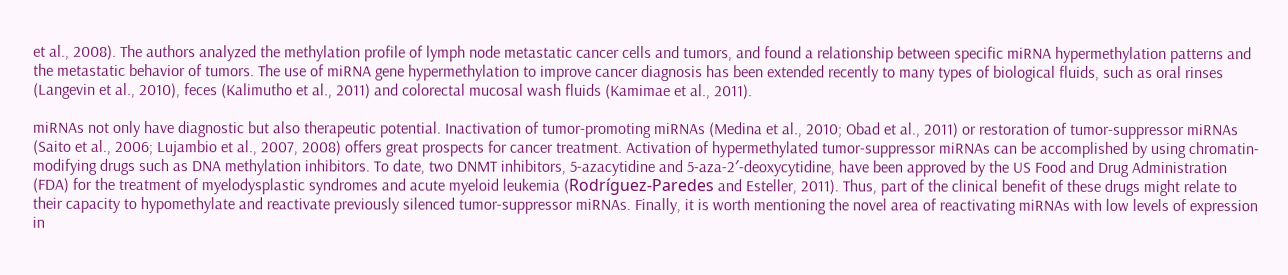et al., 2008). The authors analyzed the methylation profile of lymph node metastatic cancer cells and tumors, and found a relationship between specific miRNA hypermethylation patterns and the metastatic behavior of tumors. The use of miRNA gene hypermethylation to improve cancer diagnosis has been extended recently to many types of biological fluids, such as oral rinses (Langevin et al., 2010), feces (Kalimutho et al., 2011) and colorectal mucosal wash fluids (Kamimae et al., 2011).

miRNAs not only have diagnostic but also therapeutic potential. Inactivation of tumor-promoting miRNAs (Medina et al., 2010; Obad et al., 2011) or restoration of tumor-suppressor miRNAs (Saito et al., 2006; Lujambio et al., 2007, 2008) offers great prospects for cancer treatment. Activation of hypermethylated tumor-suppressor miRNAs can be accomplished by using chromatin-modifying drugs such as DNA methylation inhibitors. To date, two DNMT inhibitors, 5-azacytidine and 5-aza-2′-deoxycytidine, have been approved by the US Food and Drug Administration (FDA) for the treatment of myelodysplastic syndromes and acute myeloid leukemia (Rodríguez-Paredes and Esteller, 2011). Thus, part of the clinical benefit of these drugs might relate to their capacity to hypomethylate and reactivate previously silenced tumor-suppressor miRNAs. Finally, it is worth mentioning the novel area of reactivating miRNAs with low levels of expression in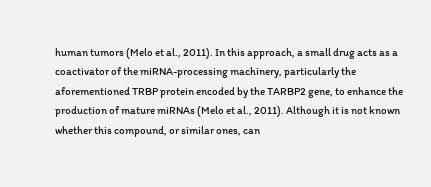human tumors (Melo et al., 2011). In this approach, a small drug acts as a coactivator of the miRNA-processing machinery, particularly the aforementioned TRBP protein encoded by the TARBP2 gene, to enhance the production of mature miRNAs (Melo et al., 2011). Although it is not known whether this compound, or similar ones, can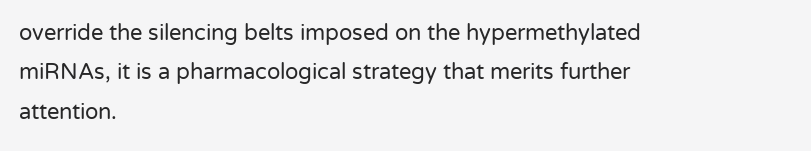override the silencing belts imposed on the hypermethylated miRNAs, it is a pharmacological strategy that merits further attention.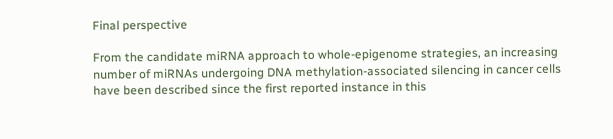Final perspective

From the candidate miRNA approach to whole-epigenome strategies, an increasing number of miRNAs undergoing DNA methylation-associated silencing in cancer cells have been described since the first reported instance in this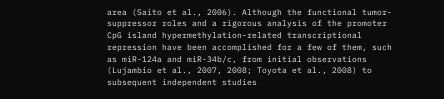area (Saito et al., 2006). Although the functional tumor-suppressor roles and a rigorous analysis of the promoter CpG island hypermethylation-related transcriptional repression have been accomplished for a few of them, such as miR-124a and miR-34b/c, from initial observations (Lujambio et al., 2007, 2008; Toyota et al., 2008) to subsequent independent studies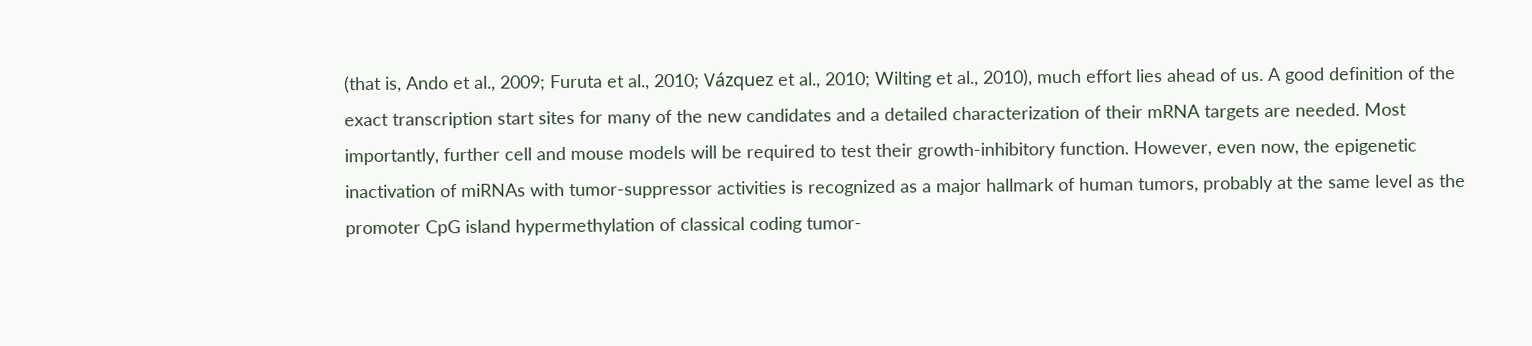(that is, Ando et al., 2009; Furuta et al., 2010; Vázquez et al., 2010; Wilting et al., 2010), much effort lies ahead of us. A good definition of the exact transcription start sites for many of the new candidates and a detailed characterization of their mRNA targets are needed. Most importantly, further cell and mouse models will be required to test their growth-inhibitory function. However, even now, the epigenetic inactivation of miRNAs with tumor-suppressor activities is recognized as a major hallmark of human tumors, probably at the same level as the promoter CpG island hypermethylation of classical coding tumor-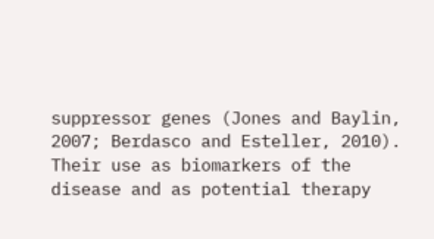suppressor genes (Jones and Baylin, 2007; Berdasco and Esteller, 2010). Their use as biomarkers of the disease and as potential therapy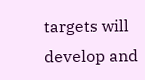targets will develop and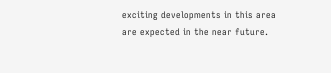exciting developments in this area are expected in the near future.